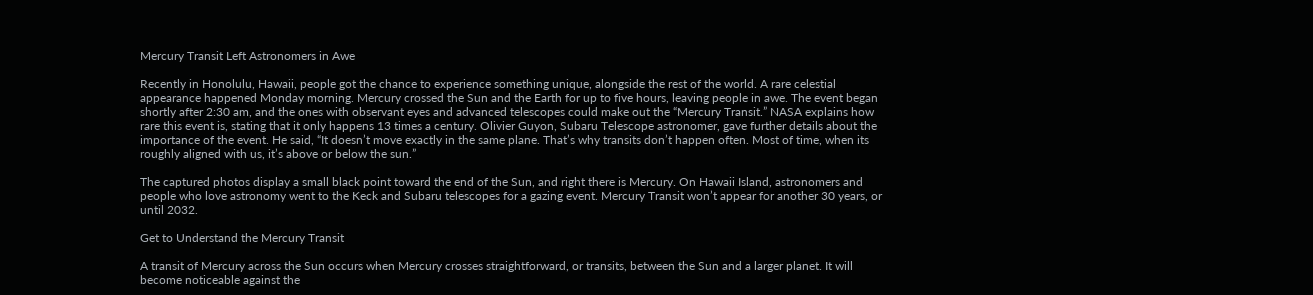Mercury Transit Left Astronomers in Awe

Recently in Honolulu, Hawaii, people got the chance to experience something unique, alongside the rest of the world. A rare celestial appearance happened Monday morning. Mercury crossed the Sun and the Earth for up to five hours, leaving people in awe. The event began shortly after 2:30 am, and the ones with observant eyes and advanced telescopes could make out the “Mercury Transit.” NASA explains how rare this event is, stating that it only happens 13 times a century. Olivier Guyon, Subaru Telescope astronomer, gave further details about the importance of the event. He said, “It doesn’t move exactly in the same plane. That’s why transits don’t happen often. Most of time, when its roughly aligned with us, it’s above or below the sun.”

The captured photos display a small black point toward the end of the Sun, and right there is Mercury. On Hawaii Island, astronomers and people who love astronomy went to the Keck and Subaru telescopes for a gazing event. Mercury Transit won’t appear for another 30 years, or until 2032.

Get to Understand the Mercury Transit

A transit of Mercury across the Sun occurs when Mercury crosses straightforward, or transits, between the Sun and a larger planet. It will become noticeable against the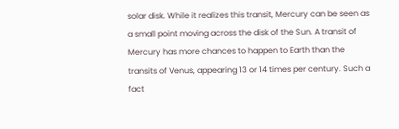solar disk. While it realizes this transit, Mercury can be seen as a small point moving across the disk of the Sun. A transit of Mercury has more chances to happen to Earth than the transits of Venus, appearing 13 or 14 times per century. Such a fact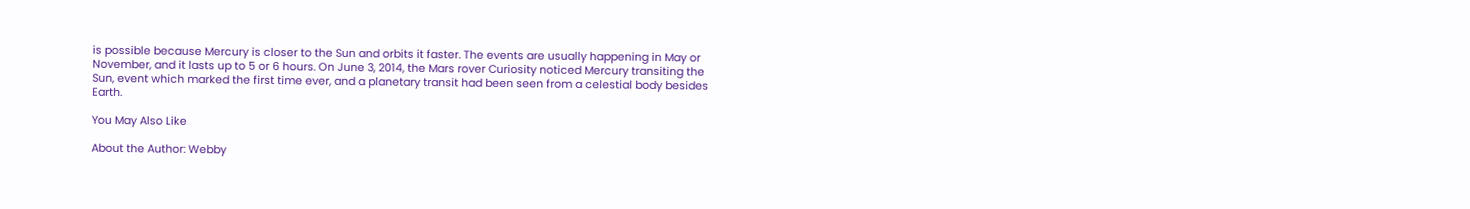is possible because Mercury is closer to the Sun and orbits it faster. The events are usually happening in May or November, and it lasts up to 5 or 6 hours. On June 3, 2014, the Mars rover Curiosity noticed Mercury transiting the Sun, event which marked the first time ever, and a planetary transit had been seen from a celestial body besides Earth.

You May Also Like

About the Author: Webby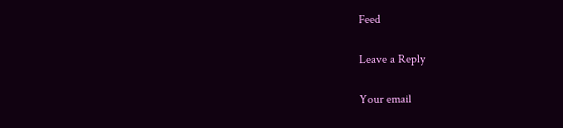Feed

Leave a Reply

Your email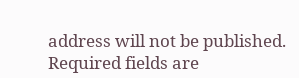address will not be published. Required fields are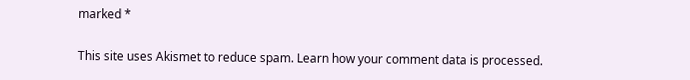marked *

This site uses Akismet to reduce spam. Learn how your comment data is processed.